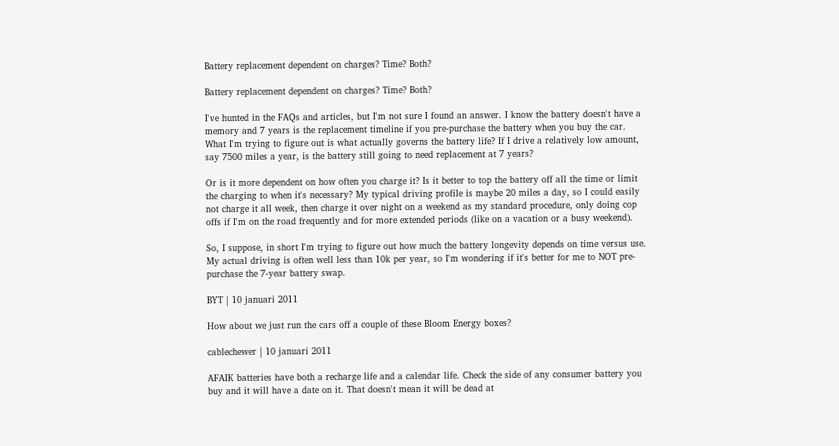Battery replacement dependent on charges? Time? Both?

Battery replacement dependent on charges? Time? Both?

I've hunted in the FAQs and articles, but I'm not sure I found an answer. I know the battery doesn't have a memory and 7 years is the replacement timeline if you pre-purchase the battery when you buy the car. What I'm trying to figure out is what actually governs the battery life? If I drive a relatively low amount, say 7500 miles a year, is the battery still going to need replacement at 7 years?

Or is it more dependent on how often you charge it? Is it better to top the battery off all the time or limit the charging to when it's necessary? My typical driving profile is maybe 20 miles a day, so I could easily not charge it all week, then charge it over night on a weekend as my standard procedure, only doing cop offs if I'm on the road frequently and for more extended periods (like on a vacation or a busy weekend).

So, I suppose, in short I'm trying to figure out how much the battery longevity depends on time versus use. My actual driving is often well less than 10k per year, so I'm wondering if it's better for me to NOT pre-purchase the 7-year battery swap.

BYT | 10 januari 2011

How about we just run the cars off a couple of these Bloom Energy boxes?

cablechewer | 10 januari 2011

AFAIK batteries have both a recharge life and a calendar life. Check the side of any consumer battery you buy and it will have a date on it. That doesn't mean it will be dead at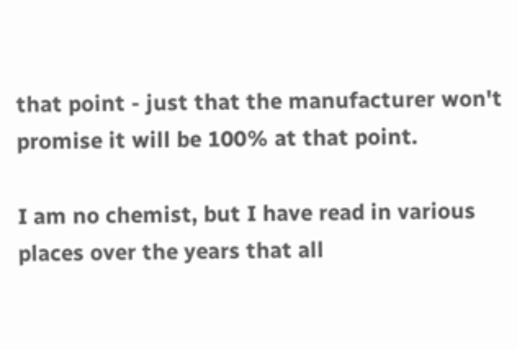that point - just that the manufacturer won't promise it will be 100% at that point.

I am no chemist, but I have read in various places over the years that all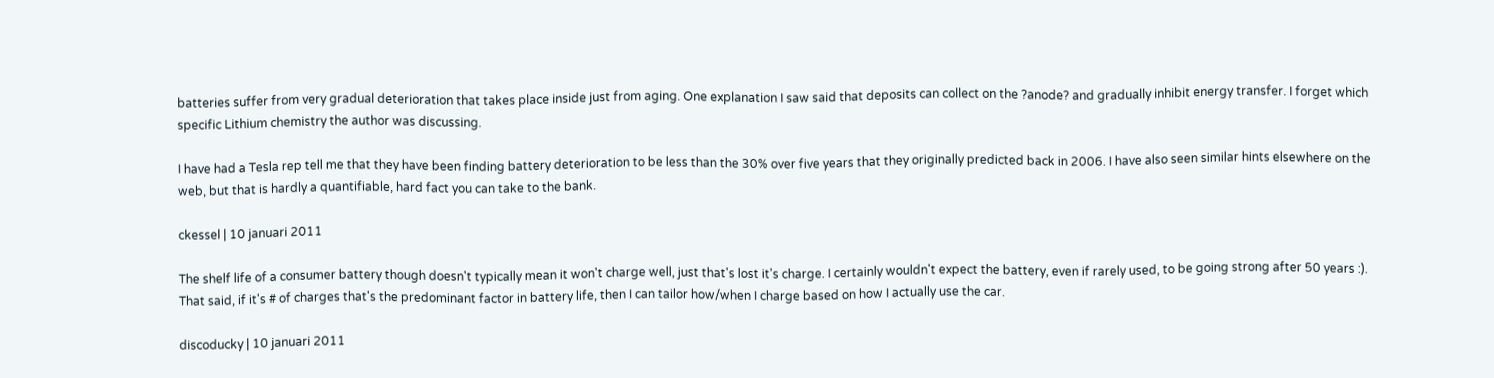batteries suffer from very gradual deterioration that takes place inside just from aging. One explanation I saw said that deposits can collect on the ?anode? and gradually inhibit energy transfer. I forget which specific Lithium chemistry the author was discussing.

I have had a Tesla rep tell me that they have been finding battery deterioration to be less than the 30% over five years that they originally predicted back in 2006. I have also seen similar hints elsewhere on the web, but that is hardly a quantifiable, hard fact you can take to the bank.

ckessel | 10 januari 2011

The shelf life of a consumer battery though doesn't typically mean it won't charge well, just that's lost it's charge. I certainly wouldn't expect the battery, even if rarely used, to be going strong after 50 years :). That said, if it's # of charges that's the predominant factor in battery life, then I can tailor how/when I charge based on how I actually use the car.

discoducky | 10 januari 2011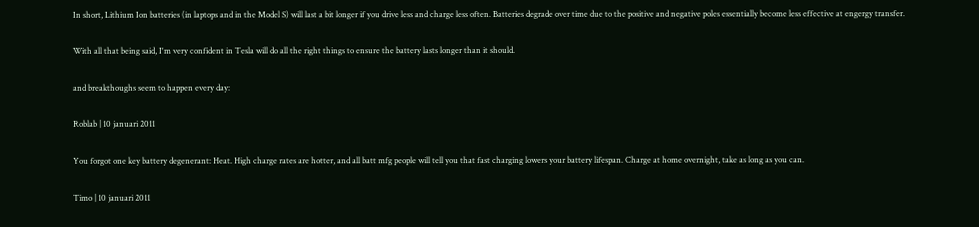In short, Lithium Ion batteries (in laptops and in the Model S) will last a bit longer if you drive less and charge less often. Batteries degrade over time due to the positive and negative poles essentially become less effective at engergy transfer.

With all that being said, I'm very confident in Tesla will do all the right things to ensure the battery lasts longer than it should.

and breakthoughs seem to happen every day:

Roblab | 10 januari 2011

You forgot one key battery degenerant: Heat. High charge rates are hotter, and all batt mfg people will tell you that fast charging lowers your battery lifespan. Charge at home overnight, take as long as you can.

Timo | 10 januari 2011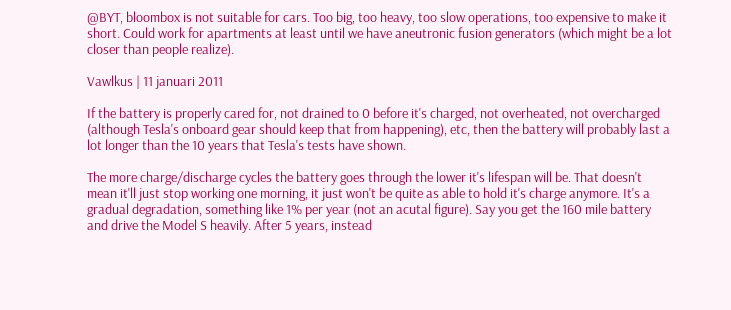@BYT, bloombox is not suitable for cars. Too big, too heavy, too slow operations, too expensive to make it short. Could work for apartments at least until we have aneutronic fusion generators (which might be a lot closer than people realize).

Vawlkus | 11 januari 2011

If the battery is properly cared for, not drained to 0 before it's charged, not overheated, not overcharged (although Tesla's onboard gear should keep that from happening), etc, then the battery will probably last a lot longer than the 10 years that Tesla's tests have shown.

The more charge/discharge cycles the battery goes through the lower it's lifespan will be. That doesn't mean it'll just stop working one morning, it just won't be quite as able to hold it's charge anymore. It's a gradual degradation, something like 1% per year (not an acutal figure). Say you get the 160 mile battery and drive the Model S heavily. After 5 years, instead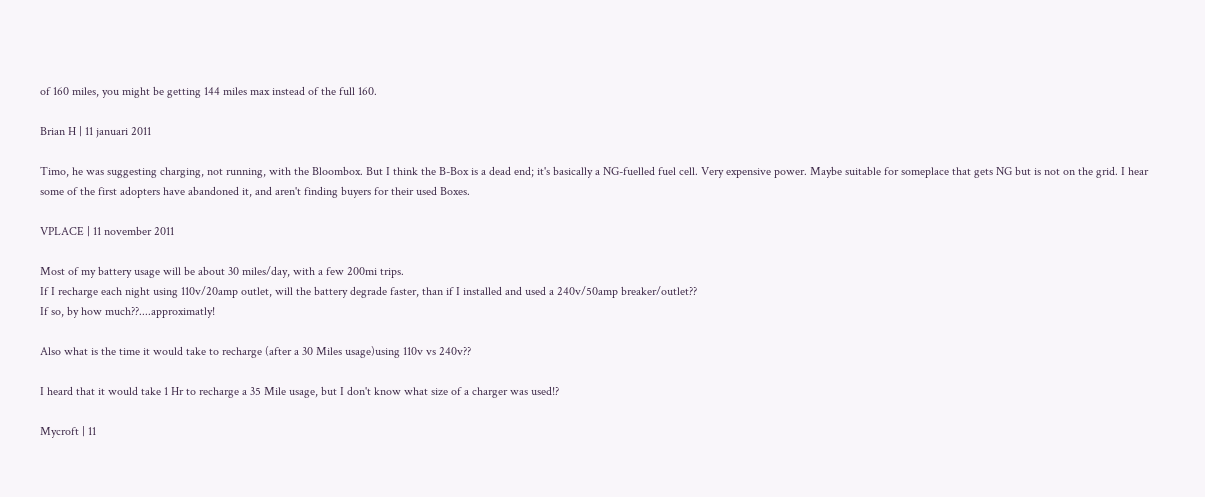of 160 miles, you might be getting 144 miles max instead of the full 160.

Brian H | 11 januari 2011

Timo, he was suggesting charging, not running, with the Bloombox. But I think the B-Box is a dead end; it's basically a NG-fuelled fuel cell. Very expensive power. Maybe suitable for someplace that gets NG but is not on the grid. I hear some of the first adopters have abandoned it, and aren't finding buyers for their used Boxes.

VPLACE | 11 november 2011

Most of my battery usage will be about 30 miles/day, with a few 200mi trips.
If I recharge each night using 110v/20amp outlet, will the battery degrade faster, than if I installed and used a 240v/50amp breaker/outlet??
If so, by how much??....approximatly!

Also what is the time it would take to recharge (after a 30 Miles usage)using 110v vs 240v??

I heard that it would take 1 Hr to recharge a 35 Mile usage, but I don't know what size of a charger was used!?

Mycroft | 11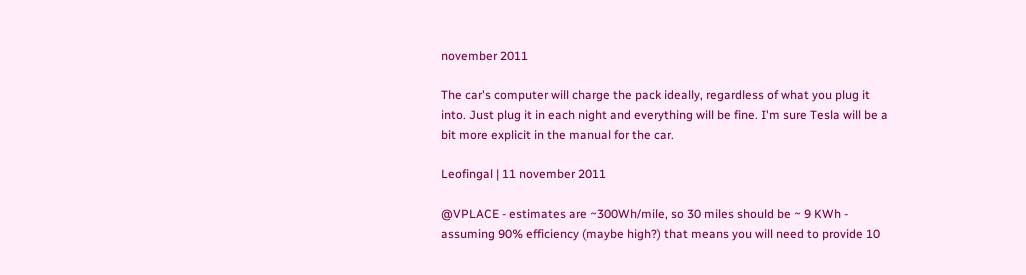november 2011

The car's computer will charge the pack ideally, regardless of what you plug it into. Just plug it in each night and everything will be fine. I'm sure Tesla will be a bit more explicit in the manual for the car.

Leofingal | 11 november 2011

@VPLACE - estimates are ~300Wh/mile, so 30 miles should be ~ 9 KWh - assuming 90% efficiency (maybe high?) that means you will need to provide 10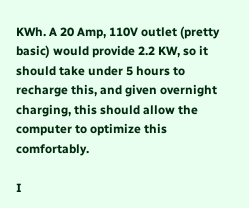KWh. A 20 Amp, 110V outlet (pretty basic) would provide 2.2 KW, so it should take under 5 hours to recharge this, and given overnight charging, this should allow the computer to optimize this comfortably.

I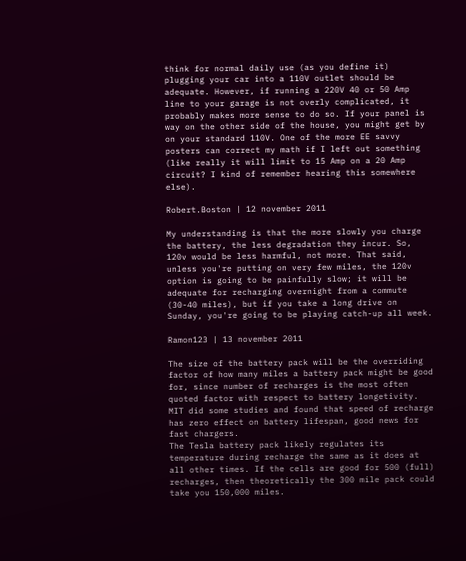think for normal daily use (as you define it) plugging your car into a 110V outlet should be adequate. However, if running a 220V 40 or 50 Amp line to your garage is not overly complicated, it probably makes more sense to do so. If your panel is way on the other side of the house, you might get by on your standard 110V. One of the more EE savvy posters can correct my math if I left out something (like really it will limit to 15 Amp on a 20 Amp circuit? I kind of remember hearing this somewhere else).

Robert.Boston | 12 november 2011

My understanding is that the more slowly you charge the battery, the less degradation they incur. So, 120v would be less harmful, not more. That said, unless you're putting on very few miles, the 120v option is going to be painfully slow; it will be adequate for recharging overnight from a commute (30-40 miles), but if you take a long drive on Sunday, you're going to be playing catch-up all week.

Ramon123 | 13 november 2011

The size of the battery pack will be the overriding factor of how many miles a battery pack might be good for, since number of recharges is the most often quoted factor with respect to battery longetivity. MIT did some studies and found that speed of recharge
has zero effect on battery lifespan, good news for fast chargers.
The Tesla battery pack likely regulates its temperature during recharge the same as it does at all other times. If the cells are good for 500 (full) recharges, then theoretically the 300 mile pack could take you 150,000 miles.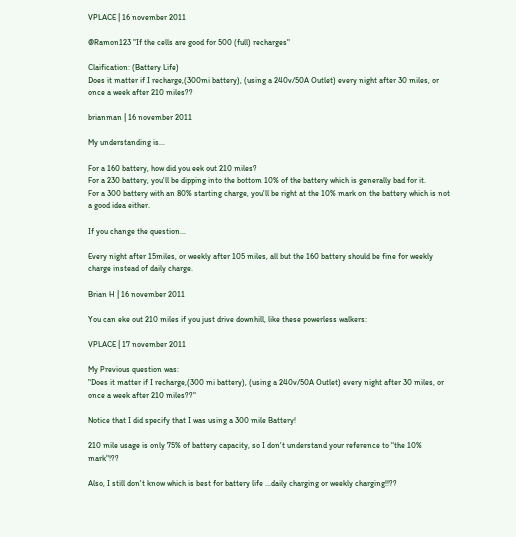VPLACE | 16 november 2011

@Ramon123 "If the cells are good for 500 (full) recharges"

Claification: (Battery Life)
Does it matter if I recharge,(300mi battery), (using a 240v/50A Outlet) every night after 30 miles, or once a week after 210 miles??

brianman | 16 november 2011

My understanding is...

For a 160 battery, how did you eek out 210 miles?
For a 230 battery, you'll be dipping into the bottom 10% of the battery which is generally bad for it.
For a 300 battery with an 80% starting charge, you'll be right at the 10% mark on the battery which is not a good idea either.

If you change the question...

Every night after 15miles, or weekly after 105 miles, all but the 160 battery should be fine for weekly charge instead of daily charge.

Brian H | 16 november 2011

You can eke out 210 miles if you just drive downhill, like these powerless walkers:

VPLACE | 17 november 2011

My Previous question was:
"Does it matter if I recharge,(300 mi battery), (using a 240v/50A Outlet) every night after 30 miles, or once a week after 210 miles??"

Notice that I did specify that I was using a 300 mile Battery!

210 mile usage is only 75% of battery capacity, so I don't understand your reference to "the 10% mark"!??

Also, I still don't know which is best for battery life ...daily charging or weekly charging!!??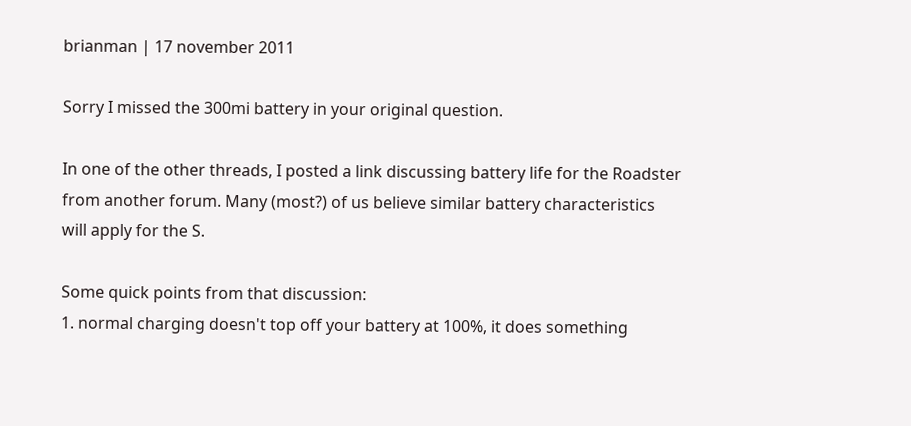brianman | 17 november 2011

Sorry I missed the 300mi battery in your original question.

In one of the other threads, I posted a link discussing battery life for the Roadster from another forum. Many (most?) of us believe similar battery characteristics will apply for the S.

Some quick points from that discussion:
1. normal charging doesn't top off your battery at 100%, it does something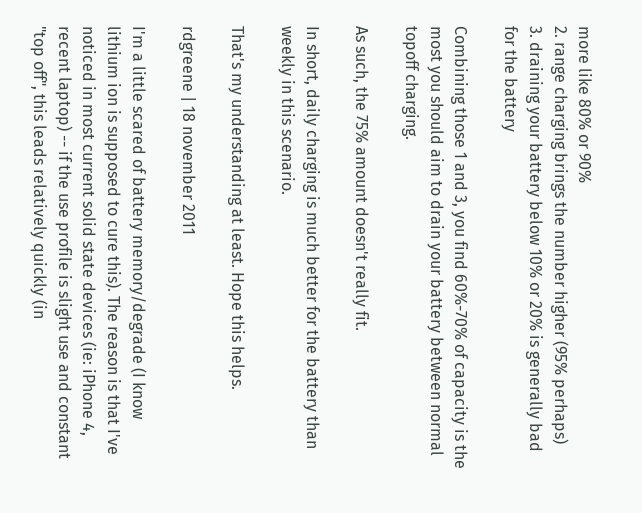more like 80% or 90%
2. range charging brings the number higher (95% perhaps)
3. draining your battery below 10% or 20% is generally bad for the battery

Combining those 1 and 3, you find 60%-70% of capacity is the most you should aim to drain your battery between normal topoff charging.

As such, the 75% amount doesn't really fit.

In short, daily charging is much better for the battery than weekly in this scenario.

That's my understanding at least. Hope this helps.

rdgreene | 18 november 2011

I'm a little scared of battery memory/degrade (I know lithium ion is supposed to cure this). The reason is that I've noticed in most current solid state devices (ie: iPhone 4, recent laptop) -- if the use profile is slight use and constant "top off", this leads relatively quickly (in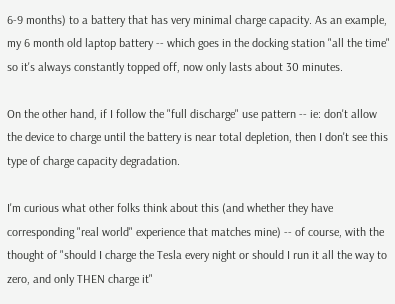6-9 months) to a battery that has very minimal charge capacity. As an example, my 6 month old laptop battery -- which goes in the docking station "all the time" so it's always constantly topped off, now only lasts about 30 minutes.

On the other hand, if I follow the "full discharge" use pattern -- ie: don't allow the device to charge until the battery is near total depletion, then I don't see this type of charge capacity degradation.

I'm curious what other folks think about this (and whether they have corresponding "real world" experience that matches mine) -- of course, with the thought of "should I charge the Tesla every night or should I run it all the way to zero, and only THEN charge it"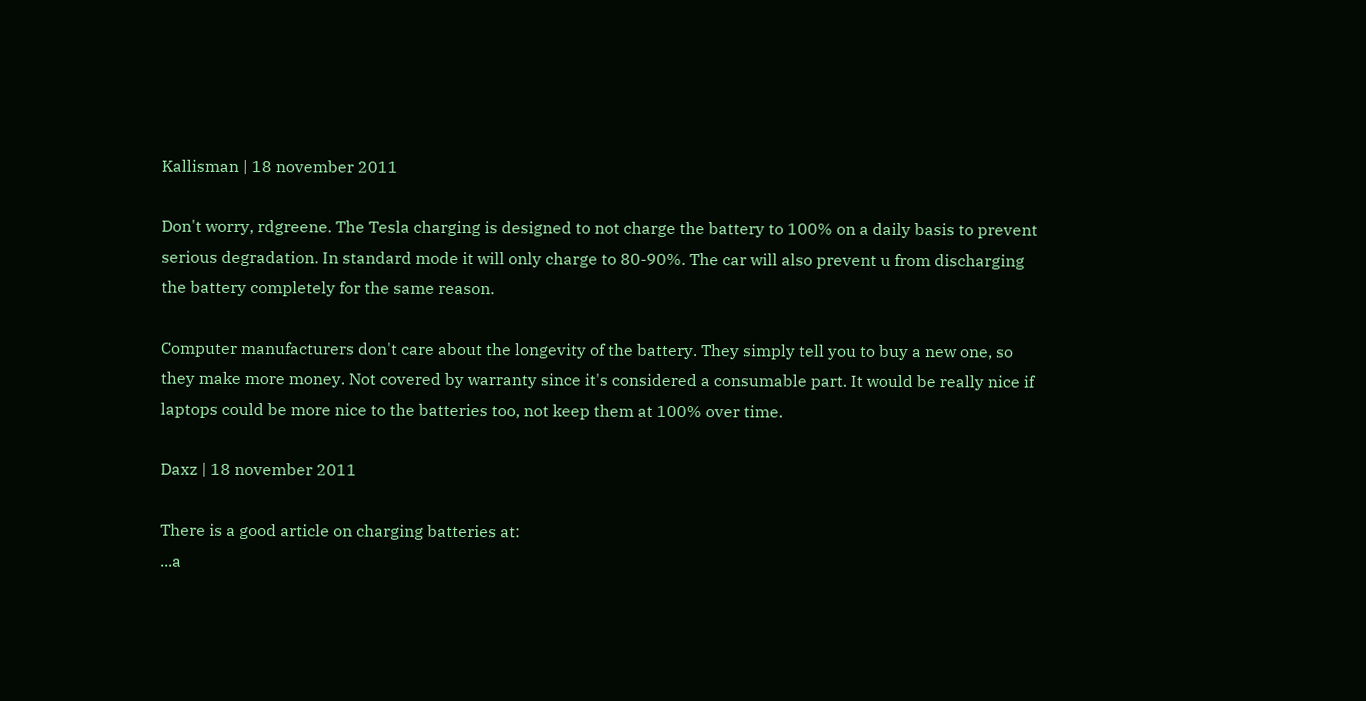Kallisman | 18 november 2011

Don't worry, rdgreene. The Tesla charging is designed to not charge the battery to 100% on a daily basis to prevent serious degradation. In standard mode it will only charge to 80-90%. The car will also prevent u from discharging the battery completely for the same reason.

Computer manufacturers don't care about the longevity of the battery. They simply tell you to buy a new one, so they make more money. Not covered by warranty since it's considered a consumable part. It would be really nice if laptops could be more nice to the batteries too, not keep them at 100% over time.

Daxz | 18 november 2011

There is a good article on charging batteries at:
...a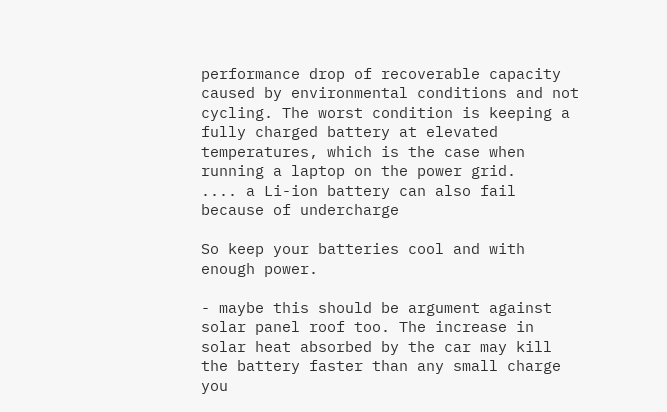performance drop of recoverable capacity caused by environmental conditions and not cycling. The worst condition is keeping a fully charged battery at elevated temperatures, which is the case when running a laptop on the power grid.
.... a Li-ion battery can also fail because of undercharge

So keep your batteries cool and with enough power.

- maybe this should be argument against solar panel roof too. The increase in solar heat absorbed by the car may kill the battery faster than any small charge you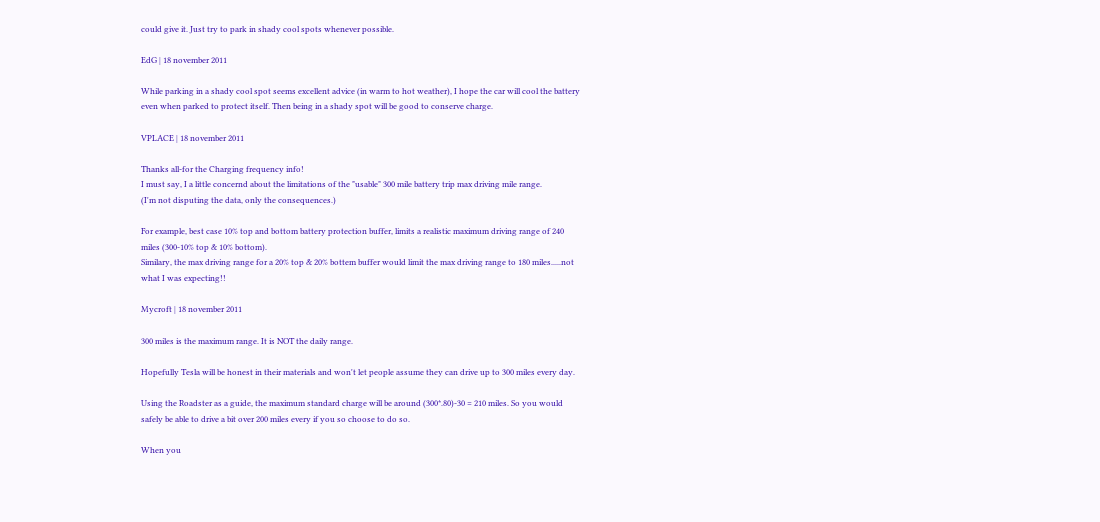could give it. Just try to park in shady cool spots whenever possible.

EdG | 18 november 2011

While parking in a shady cool spot seems excellent advice (in warm to hot weather), I hope the car will cool the battery even when parked to protect itself. Then being in a shady spot will be good to conserve charge.

VPLACE | 18 november 2011

Thanks all-for the Charging frequency info!
I must say, I a little concernd about the limitations of the "usable" 300 mile battery trip max driving mile range.
(I'm not disputing the data, only the consequences.)

For example, best case 10% top and bottom battery protection buffer, limits a realistic maximum driving range of 240 miles (300-10% top & 10% bottom).
Similary, the max driving range for a 20% top & 20% bottem buffer would limit the max driving range to 180 miles.....not what I was expecting!!

Mycroft | 18 november 2011

300 miles is the maximum range. It is NOT the daily range.

Hopefully Tesla will be honest in their materials and won't let people assume they can drive up to 300 miles every day.

Using the Roadster as a guide, the maximum standard charge will be around (300*.80)-30 = 210 miles. So you would safely be able to drive a bit over 200 miles every if you so choose to do so.

When you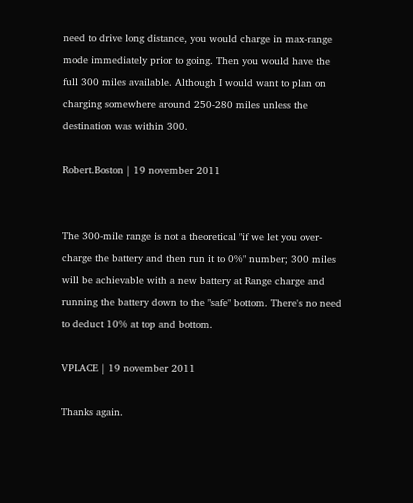need to drive long distance, you would charge in max-range mode immediately prior to going. Then you would have the full 300 miles available. Although I would want to plan on charging somewhere around 250-280 miles unless the destination was within 300.

Robert.Boston | 19 november 2011


The 300-mile range is not a theoretical "if we let you over-charge the battery and then run it to 0%" number; 300 miles will be achievable with a new battery at Range charge and running the battery down to the "safe" bottom. There's no need to deduct 10% at top and bottom.

VPLACE | 19 november 2011

Thanks again.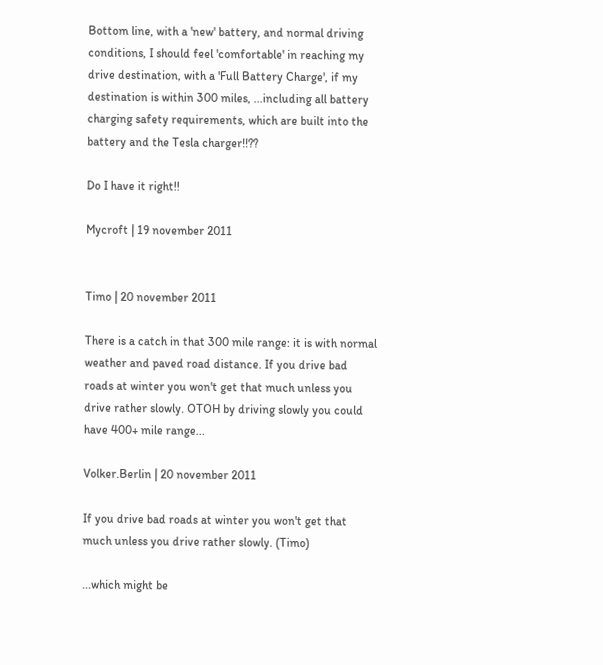Bottom line, with a 'new' battery, and normal driving conditions, I should feel 'comfortable' in reaching my drive destination, with a 'Full Battery Charge', if my destination is within 300 miles, ...including all battery charging safety requirements, which are built into the battery and the Tesla charger!!??

Do I have it right!!

Mycroft | 19 november 2011


Timo | 20 november 2011

There is a catch in that 300 mile range: it is with normal weather and paved road distance. If you drive bad roads at winter you won't get that much unless you drive rather slowly. OTOH by driving slowly you could have 400+ mile range...

Volker.Berlin | 20 november 2011

If you drive bad roads at winter you won't get that much unless you drive rather slowly. (Timo)

...which might be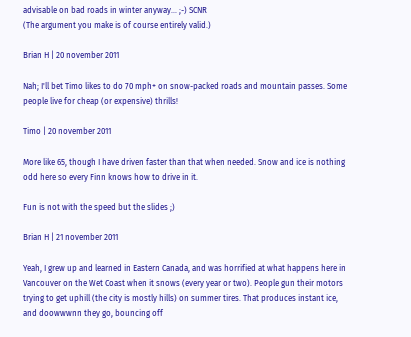advisable on bad roads in winter anyway... ;-) SCNR
(The argument you make is of course entirely valid.)

Brian H | 20 november 2011

Nah; I'll bet Timo likes to do 70 mph+ on snow-packed roads and mountain passes. Some people live for cheap (or expensive) thrills!

Timo | 20 november 2011

More like 65, though I have driven faster than that when needed. Snow and ice is nothing odd here so every Finn knows how to drive in it.

Fun is not with the speed but the slides ;)

Brian H | 21 november 2011

Yeah, I grew up and learned in Eastern Canada, and was horrified at what happens here in Vancouver on the Wet Coast when it snows (every year or two). People gun their motors trying to get uphill (the city is mostly hills) on summer tires. That produces instant ice, and doowwwnn they go, bouncing off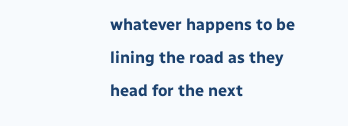whatever happens to be lining the road as they head for the next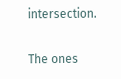intersection.

The ones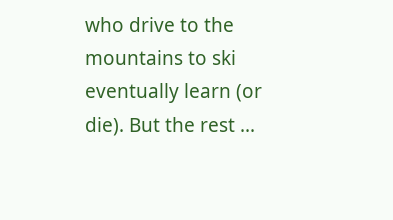who drive to the mountains to ski eventually learn (or die). But the rest ...